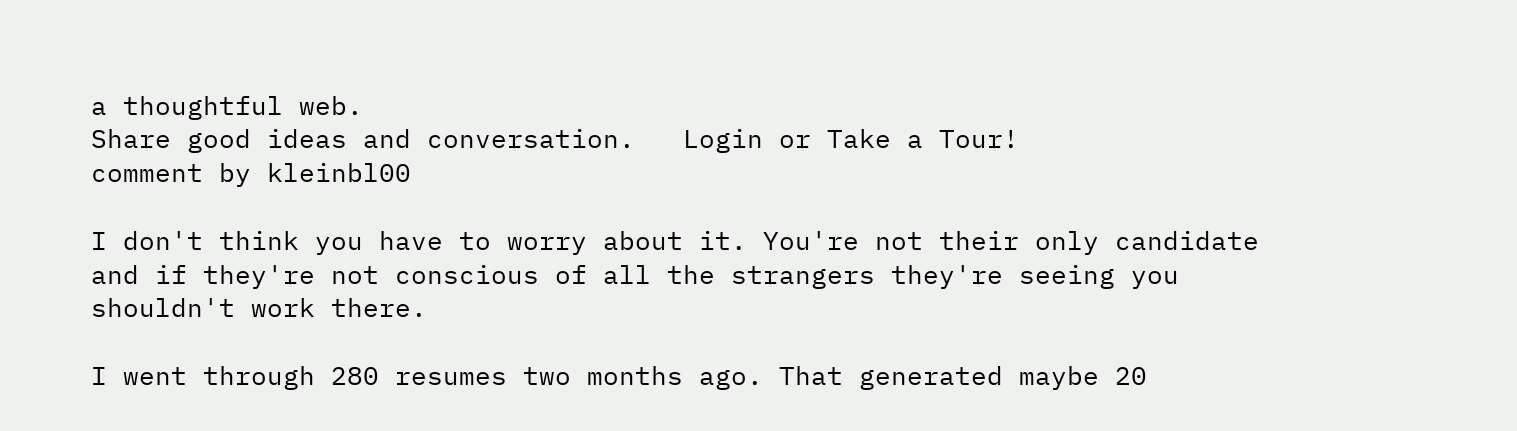a thoughtful web.
Share good ideas and conversation.   Login or Take a Tour!
comment by kleinbl00

I don't think you have to worry about it. You're not their only candidate and if they're not conscious of all the strangers they're seeing you shouldn't work there.

I went through 280 resumes two months ago. That generated maybe 20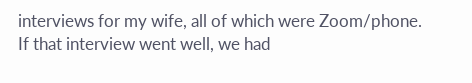interviews for my wife, all of which were Zoom/phone. If that interview went well, we had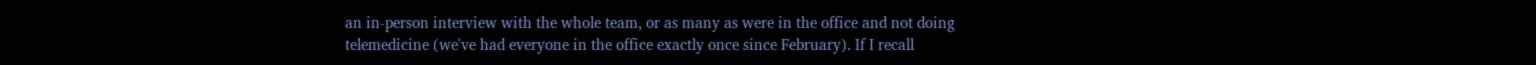an in-person interview with the whole team, or as many as were in the office and not doing telemedicine (we've had everyone in the office exactly once since February). If I recall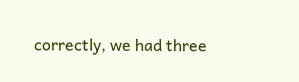correctly, we had three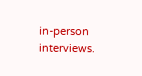in-person interviews.